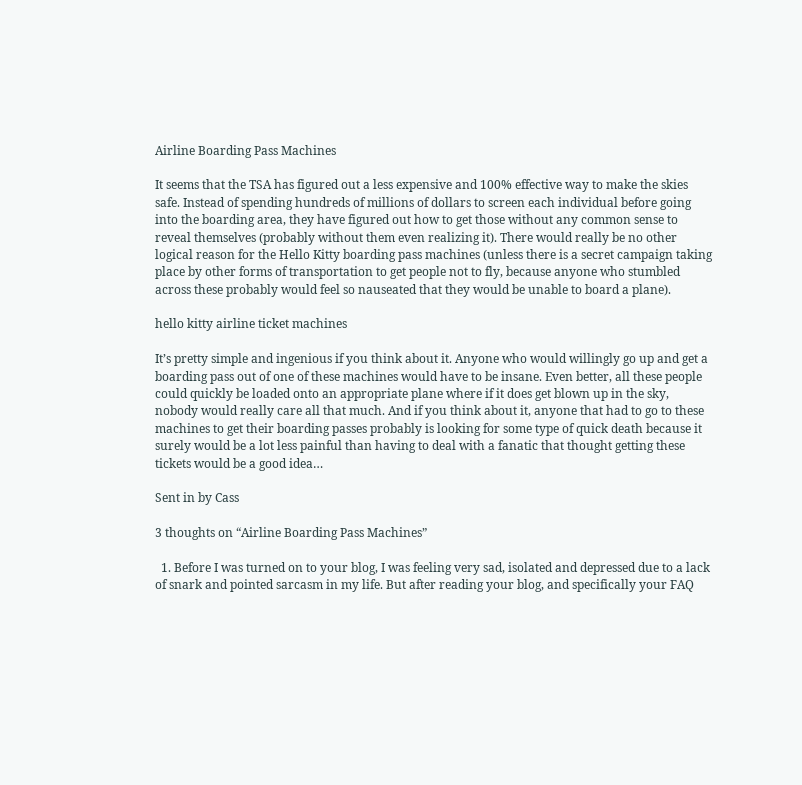Airline Boarding Pass Machines

It seems that the TSA has figured out a less expensive and 100% effective way to make the skies safe. Instead of spending hundreds of millions of dollars to screen each individual before going into the boarding area, they have figured out how to get those without any common sense to reveal themselves (probably without them even realizing it). There would really be no other logical reason for the Hello Kitty boarding pass machines (unless there is a secret campaign taking place by other forms of transportation to get people not to fly, because anyone who stumbled across these probably would feel so nauseated that they would be unable to board a plane).

hello kitty airline ticket machines

It’s pretty simple and ingenious if you think about it. Anyone who would willingly go up and get a boarding pass out of one of these machines would have to be insane. Even better, all these people could quickly be loaded onto an appropriate plane where if it does get blown up in the sky, nobody would really care all that much. And if you think about it, anyone that had to go to these machines to get their boarding passes probably is looking for some type of quick death because it surely would be a lot less painful than having to deal with a fanatic that thought getting these tickets would be a good idea…

Sent in by Cass

3 thoughts on “Airline Boarding Pass Machines”

  1. Before I was turned on to your blog, I was feeling very sad, isolated and depressed due to a lack of snark and pointed sarcasm in my life. But after reading your blog, and specifically your FAQ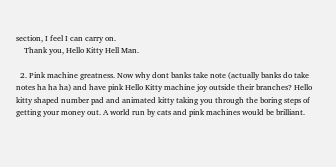section, I feel I can carry on.
    Thank you, Hello Kitty Hell Man.

  2. Pink machine greatness. Now why dont banks take note (actually banks do take notes ha ha ha) and have pink Hello Kitty machine joy outside their branches? Hello kitty shaped number pad and animated kitty taking you through the boring steps of getting your money out. A world run by cats and pink machines would be brilliant.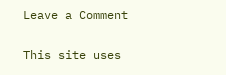Leave a Comment

This site uses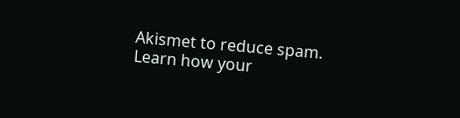Akismet to reduce spam. Learn how your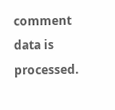comment data is processed.